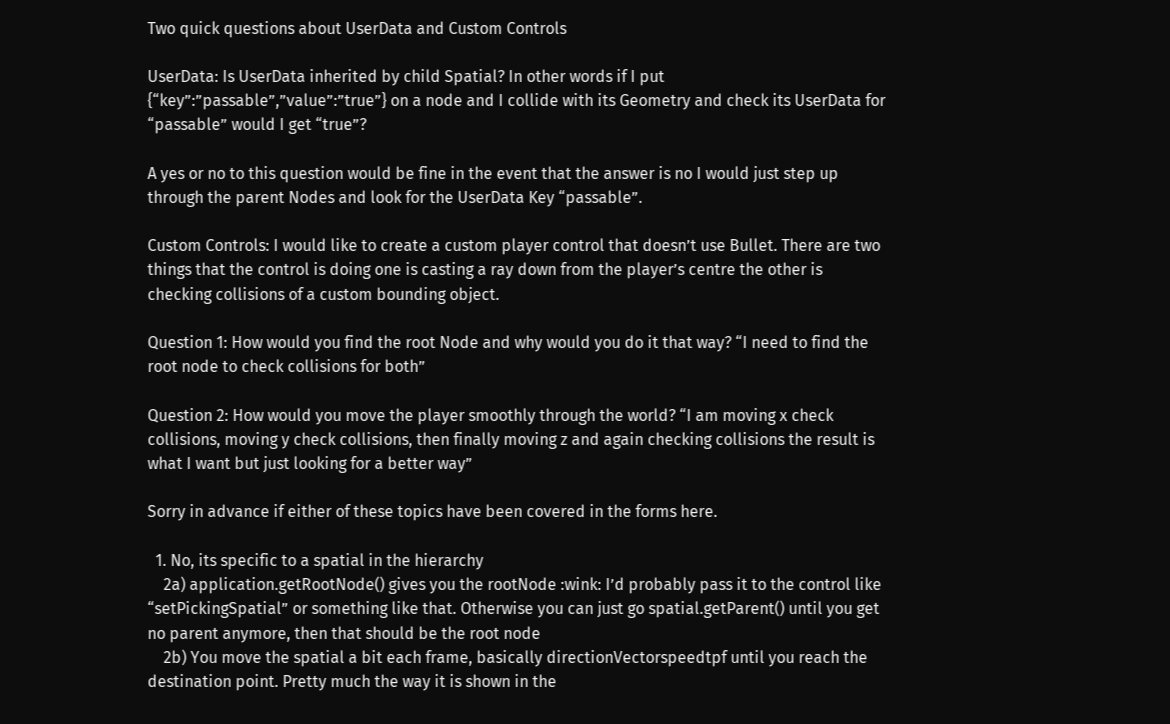Two quick questions about UserData and Custom Controls

UserData: Is UserData inherited by child Spatial? In other words if I put {“key”:”passable”,”value”:”true”} on a node and I collide with its Geometry and check its UserData for “passable” would I get “true”?

A yes or no to this question would be fine in the event that the answer is no I would just step up through the parent Nodes and look for the UserData Key “passable”.

Custom Controls: I would like to create a custom player control that doesn’t use Bullet. There are two things that the control is doing one is casting a ray down from the player’s centre the other is checking collisions of a custom bounding object.

Question 1: How would you find the root Node and why would you do it that way? “I need to find the root node to check collisions for both”

Question 2: How would you move the player smoothly through the world? “I am moving x check collisions, moving y check collisions, then finally moving z and again checking collisions the result is what I want but just looking for a better way”

Sorry in advance if either of these topics have been covered in the forms here.

  1. No, its specific to a spatial in the hierarchy
    2a) application.getRootNode() gives you the rootNode :wink: I’d probably pass it to the control like “setPickingSpatial” or something like that. Otherwise you can just go spatial.getParent() until you get no parent anymore, then that should be the root node
    2b) You move the spatial a bit each frame, basically directionVectorspeedtpf until you reach the destination point. Pretty much the way it is shown in the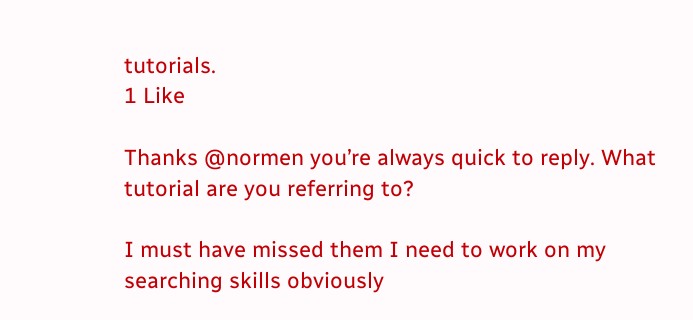tutorials.
1 Like

Thanks @normen you’re always quick to reply. What tutorial are you referring to?

I must have missed them I need to work on my searching skills obviously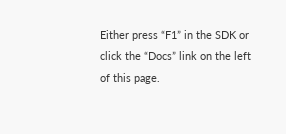Either press “F1” in the SDK or click the “Docs” link on the left of this page.